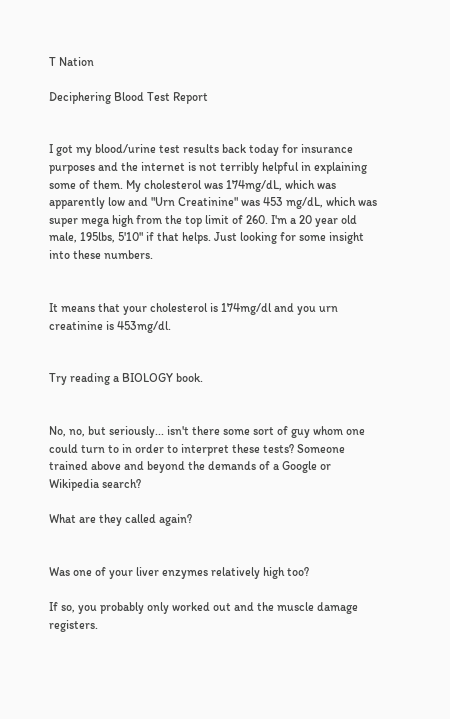T Nation

Deciphering Blood Test Report


I got my blood/urine test results back today for insurance purposes and the internet is not terribly helpful in explaining some of them. My cholesterol was 174mg/dL, which was apparently low and "Urn Creatinine" was 453 mg/dL, which was super mega high from the top limit of 260. I'm a 20 year old male, 195lbs, 5'10" if that helps. Just looking for some insight into these numbers.


It means that your cholesterol is 174mg/dl and you urn creatinine is 453mg/dl.


Try reading a BIOLOGY book.


No, no, but seriously... isn't there some sort of guy whom one could turn to in order to interpret these tests? Someone trained above and beyond the demands of a Google or Wikipedia search?

What are they called again?


Was one of your liver enzymes relatively high too?

If so, you probably only worked out and the muscle damage registers.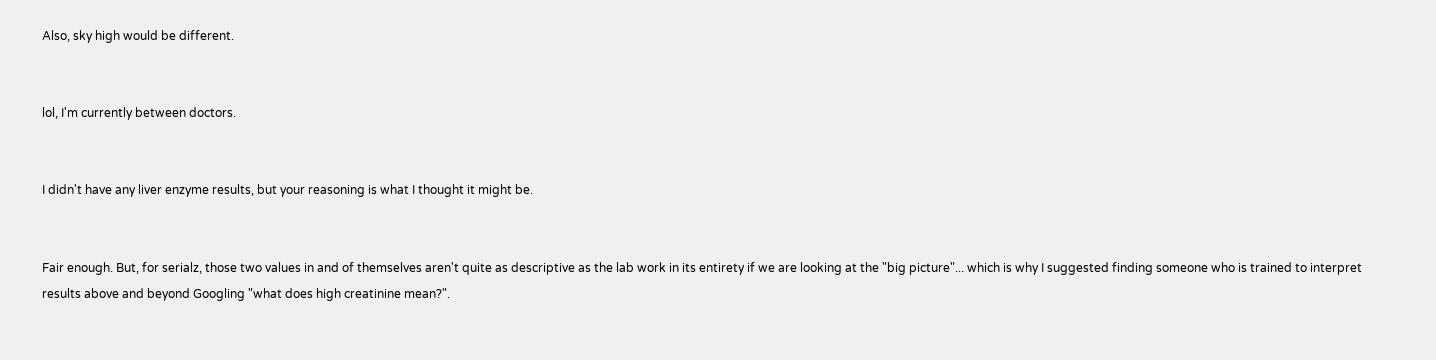Also, sky high would be different.


lol, I'm currently between doctors.


I didn't have any liver enzyme results, but your reasoning is what I thought it might be.


Fair enough. But, for serialz, those two values in and of themselves aren't quite as descriptive as the lab work in its entirety if we are looking at the "big picture"... which is why I suggested finding someone who is trained to interpret results above and beyond Googling "what does high creatinine mean?".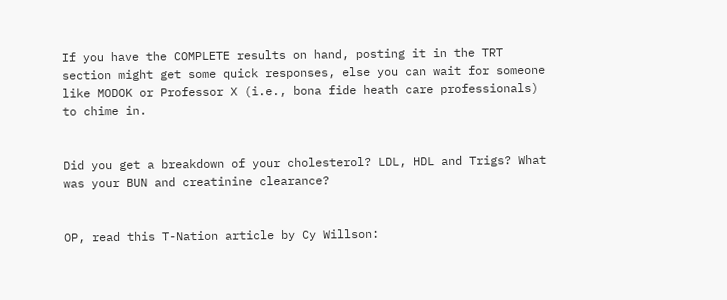If you have the COMPLETE results on hand, posting it in the TRT section might get some quick responses, else you can wait for someone like MODOK or Professor X (i.e., bona fide heath care professionals) to chime in.


Did you get a breakdown of your cholesterol? LDL, HDL and Trigs? What was your BUN and creatinine clearance?


OP, read this T-Nation article by Cy Willson: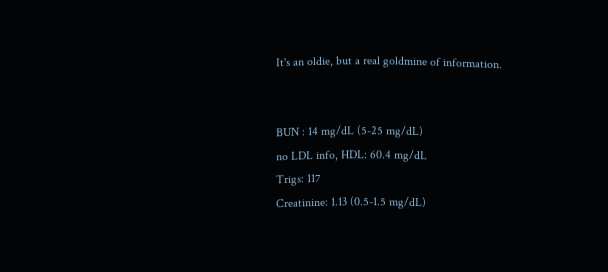It's an oldie, but a real goldmine of information.


BUN : 14 mg/dL (5-25 mg/dL)
no LDL info, HDL: 60.4 mg/dL
Trigs: 117
Creatinine: 1.13 (0.5-1.5 mg/dL)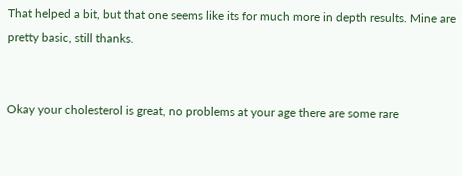That helped a bit, but that one seems like its for much more in depth results. Mine are pretty basic, still thanks.


Okay your cholesterol is great, no problems at your age there are some rare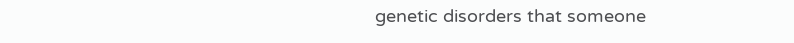genetic disorders that someone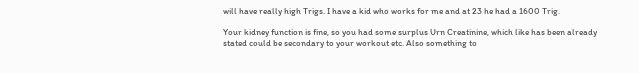will have really high Trigs. I have a kid who works for me and at 23 he had a 1600 Trig.

Your kidney function is fine, so you had some surplus Urn Creatinine, which like has been already stated could be secondary to your workout etc. Also something to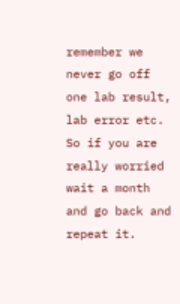remember we never go off one lab result, lab error etc. So if you are really worried wait a month and go back and repeat it.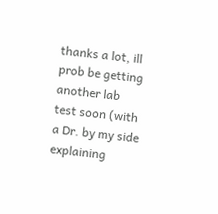thanks a lot, ill prob be getting another lab test soon (with a Dr. by my side explaining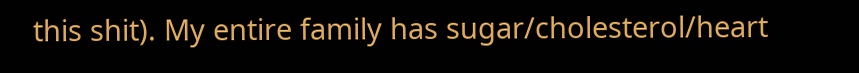this shit). My entire family has sugar/cholesterol/heart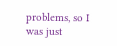problems, so I was just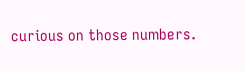curious on those numbers.